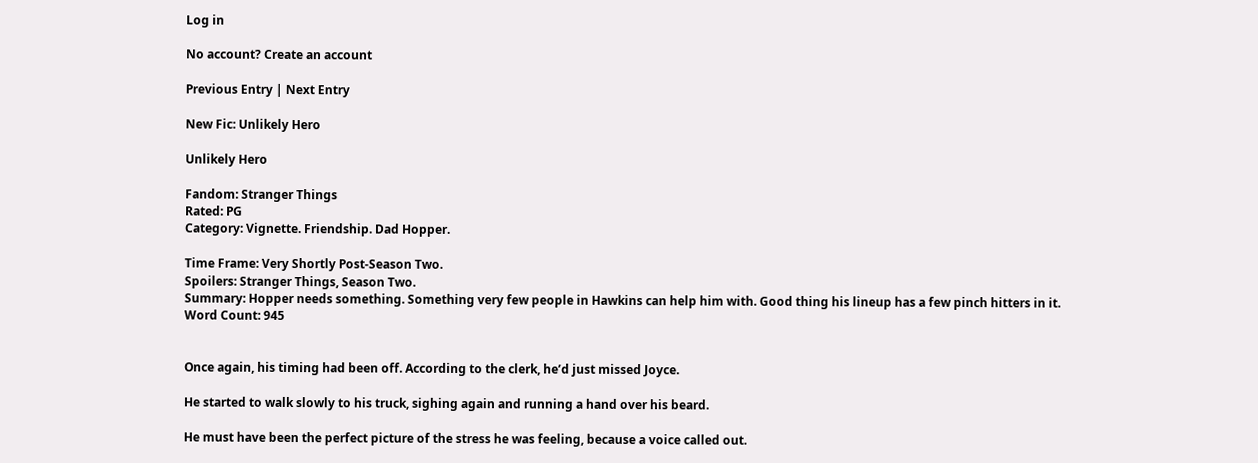Log in

No account? Create an account

Previous Entry | Next Entry

New Fic: Unlikely Hero

Unlikely Hero

Fandom: Stranger Things
Rated: PG
Category: Vignette. Friendship. Dad Hopper.

Time Frame: Very Shortly Post-Season Two.
Spoilers: Stranger Things, Season Two.
Summary: Hopper needs something. Something very few people in Hawkins can help him with. Good thing his lineup has a few pinch hitters in it.
Word Count: 945


Once again, his timing had been off. According to the clerk, he’d just missed Joyce.

He started to walk slowly to his truck, sighing again and running a hand over his beard.

He must have been the perfect picture of the stress he was feeling, because a voice called out.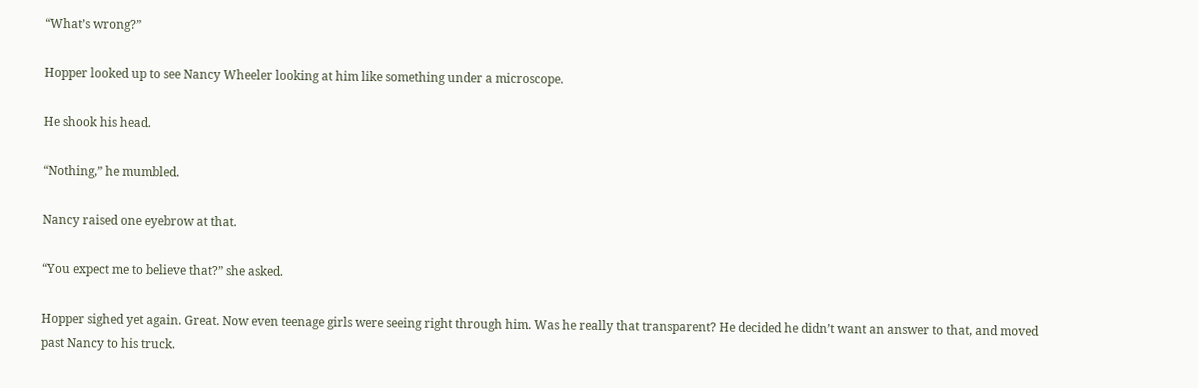“What’s wrong?”

Hopper looked up to see Nancy Wheeler looking at him like something under a microscope.

He shook his head.

“Nothing,” he mumbled.

Nancy raised one eyebrow at that.

“You expect me to believe that?” she asked.

Hopper sighed yet again. Great. Now even teenage girls were seeing right through him. Was he really that transparent? He decided he didn’t want an answer to that, and moved past Nancy to his truck.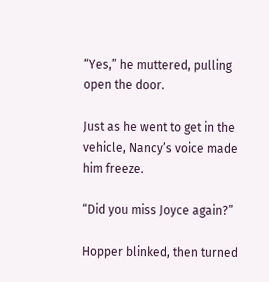“Yes,” he muttered, pulling open the door.

Just as he went to get in the vehicle, Nancy’s voice made him freeze.

“Did you miss Joyce again?”

Hopper blinked, then turned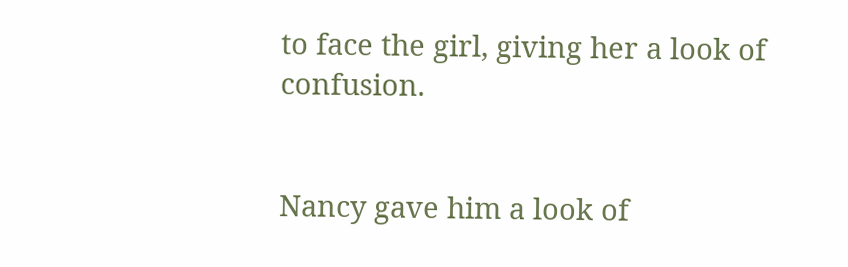to face the girl, giving her a look of confusion.


Nancy gave him a look of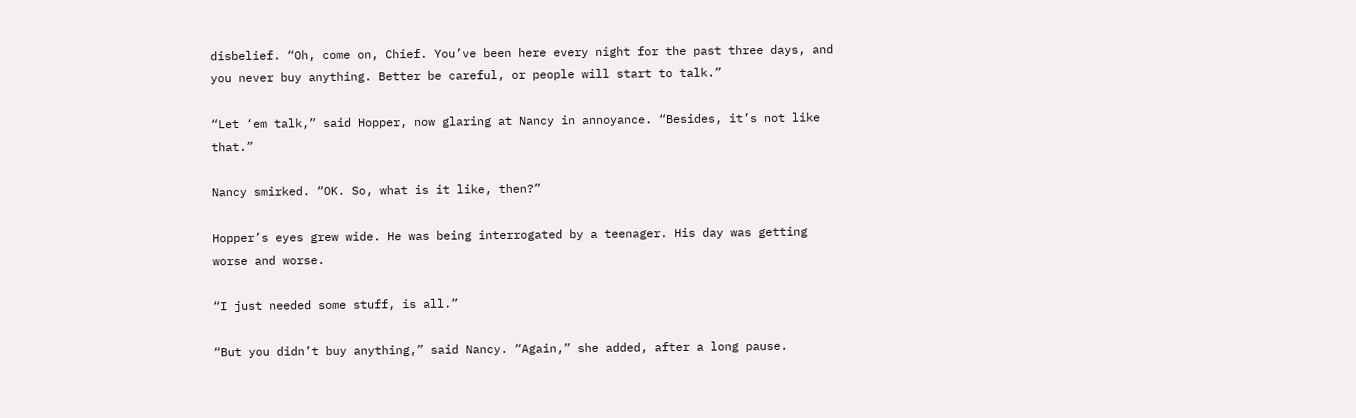disbelief. “Oh, come on, Chief. You’ve been here every night for the past three days, and you never buy anything. Better be careful, or people will start to talk.”

“Let ‘em talk,” said Hopper, now glaring at Nancy in annoyance. “Besides, it’s not like that.”

Nancy smirked. “OK. So, what is it like, then?”

Hopper’s eyes grew wide. He was being interrogated by a teenager. His day was getting worse and worse.

“I just needed some stuff, is all.”

“But you didn’t buy anything,” said Nancy. “Again,” she added, after a long pause.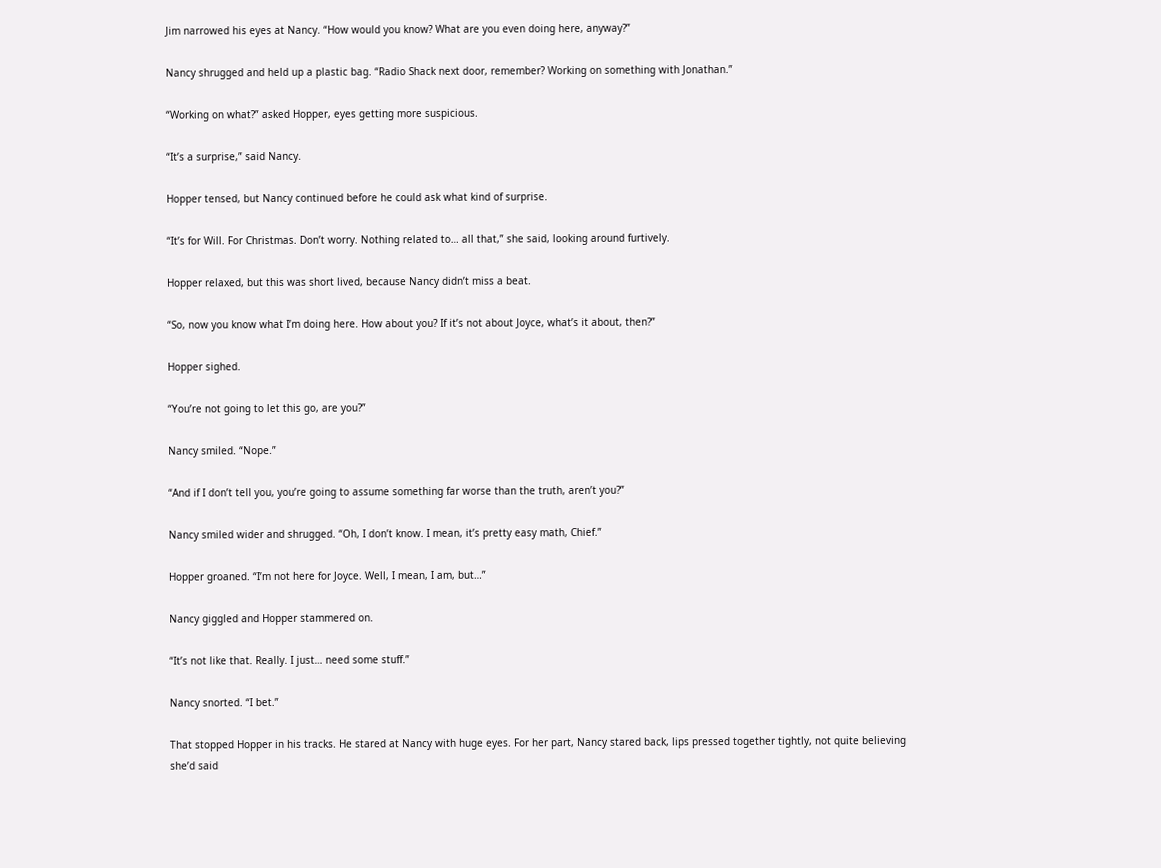Jim narrowed his eyes at Nancy. “How would you know? What are you even doing here, anyway?”

Nancy shrugged and held up a plastic bag. “Radio Shack next door, remember? Working on something with Jonathan.”

“Working on what?” asked Hopper, eyes getting more suspicious.

“It’s a surprise,” said Nancy.

Hopper tensed, but Nancy continued before he could ask what kind of surprise.

“It’s for Will. For Christmas. Don’t worry. Nothing related to… all that,” she said, looking around furtively.

Hopper relaxed, but this was short lived, because Nancy didn’t miss a beat.

“So, now you know what I’m doing here. How about you? If it’s not about Joyce, what’s it about, then?”

Hopper sighed.

“You’re not going to let this go, are you?”

Nancy smiled. “Nope.”

“And if I don’t tell you, you’re going to assume something far worse than the truth, aren’t you?”

Nancy smiled wider and shrugged. “Oh, I don’t know. I mean, it’s pretty easy math, Chief.”

Hopper groaned. “I’m not here for Joyce. Well, I mean, I am, but…”

Nancy giggled and Hopper stammered on.

“It’s not like that. Really. I just… need some stuff.”

Nancy snorted. “I bet.”

That stopped Hopper in his tracks. He stared at Nancy with huge eyes. For her part, Nancy stared back, lips pressed together tightly, not quite believing she’d said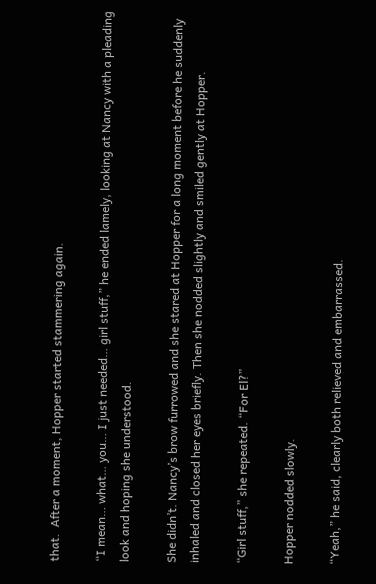that.  After a moment, Hopper started stammering again.

“I mean… what… you… I just needed… girl stuff,” he ended lamely, looking at Nancy with a pleading look and hoping she understood.

She didn’t. Nancy’s brow furrowed and she stared at Hopper for a long moment before he suddenly inhaled and closed her eyes briefly. Then she nodded slightly and smiled gently at Hopper.

“Girl stuff,” she repeated. “For El?”

Hopper nodded slowly.

“Yeah,” he said, clearly both relieved and embarrassed.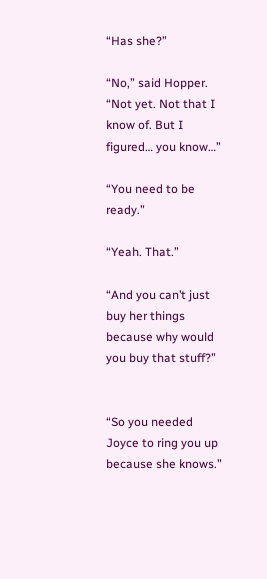“Has she?”

“No,” said Hopper. “Not yet. Not that I know of. But I figured… you know…”

“You need to be ready.”

“Yeah. That.”

“And you can’t just buy her things because why would you buy that stuff?”


“So you needed Joyce to ring you up because she knows.”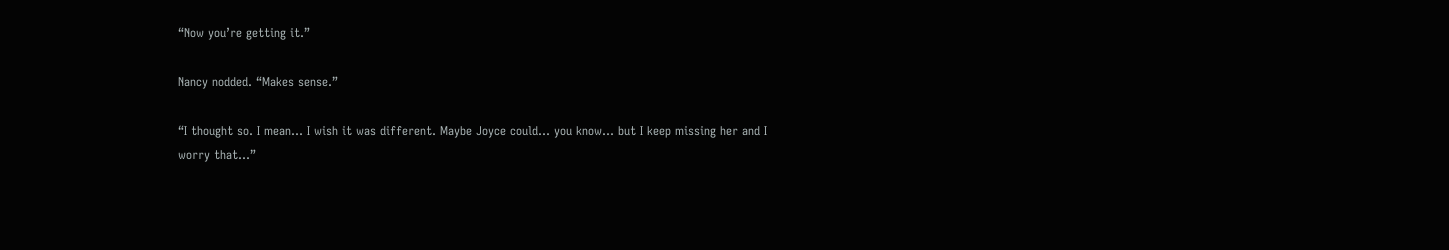“Now you’re getting it.”

Nancy nodded. “Makes sense.”

“I thought so. I mean… I wish it was different. Maybe Joyce could… you know… but I keep missing her and I worry that…”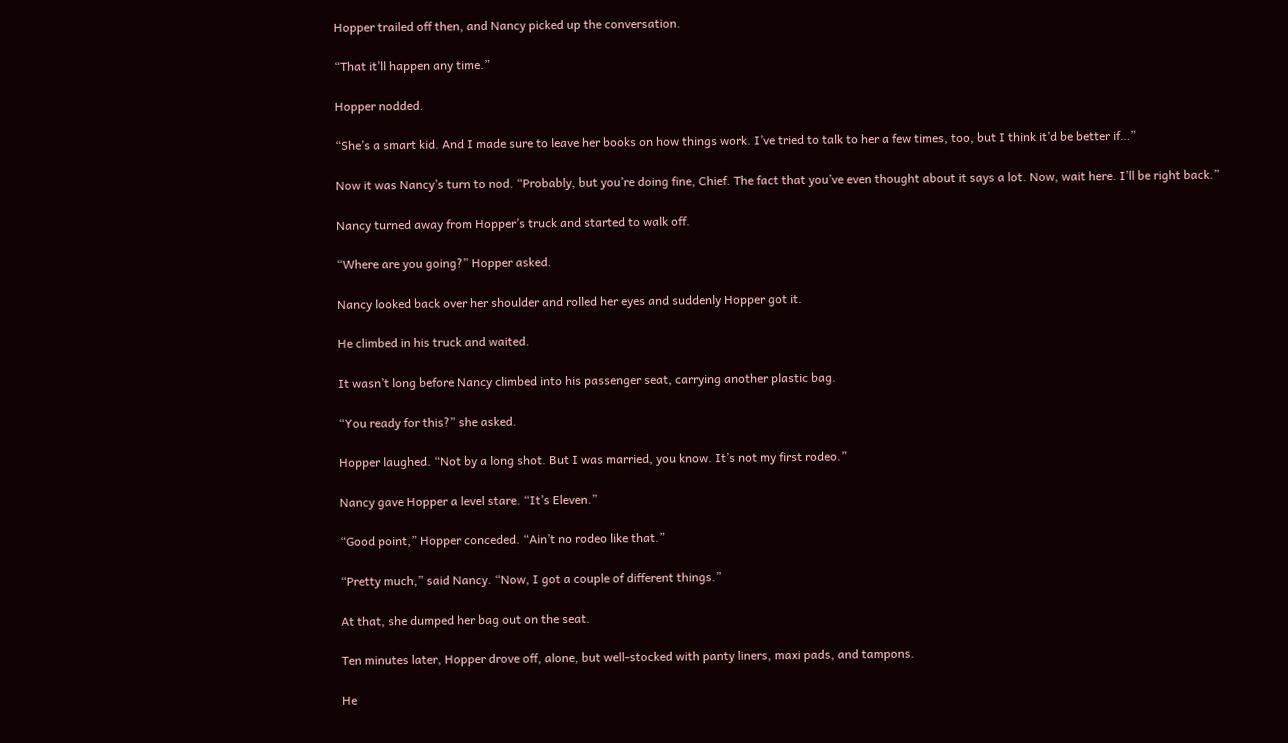Hopper trailed off then, and Nancy picked up the conversation.

“That it’ll happen any time.”

Hopper nodded.

“She’s a smart kid. And I made sure to leave her books on how things work. I’ve tried to talk to her a few times, too, but I think it’d be better if…”

Now it was Nancy’s turn to nod. “Probably, but you’re doing fine, Chief. The fact that you’ve even thought about it says a lot. Now, wait here. I’ll be right back.”

Nancy turned away from Hopper’s truck and started to walk off.

“Where are you going?” Hopper asked.

Nancy looked back over her shoulder and rolled her eyes and suddenly Hopper got it.

He climbed in his truck and waited.

It wasn’t long before Nancy climbed into his passenger seat, carrying another plastic bag.

“You ready for this?” she asked.

Hopper laughed. “Not by a long shot. But I was married, you know. It’s not my first rodeo.”

Nancy gave Hopper a level stare. “It’s Eleven.”

“Good point,” Hopper conceded. “Ain’t no rodeo like that.”

“Pretty much,” said Nancy. “Now, I got a couple of different things.”

At that, she dumped her bag out on the seat.

Ten minutes later, Hopper drove off, alone, but well-stocked with panty liners, maxi pads, and tampons.

He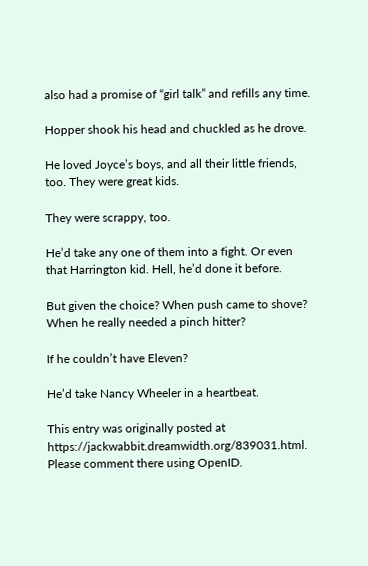also had a promise of “girl talk” and refills any time.

Hopper shook his head and chuckled as he drove.

He loved Joyce’s boys, and all their little friends, too. They were great kids.

They were scrappy, too.

He’d take any one of them into a fight. Or even that Harrington kid. Hell, he’d done it before.

But given the choice? When push came to shove? When he really needed a pinch hitter?

If he couldn’t have Eleven?

He’d take Nancy Wheeler in a heartbeat.

This entry was originally posted at https://jackwabbit.dreamwidth.org/839031.html. Please comment there using OpenID.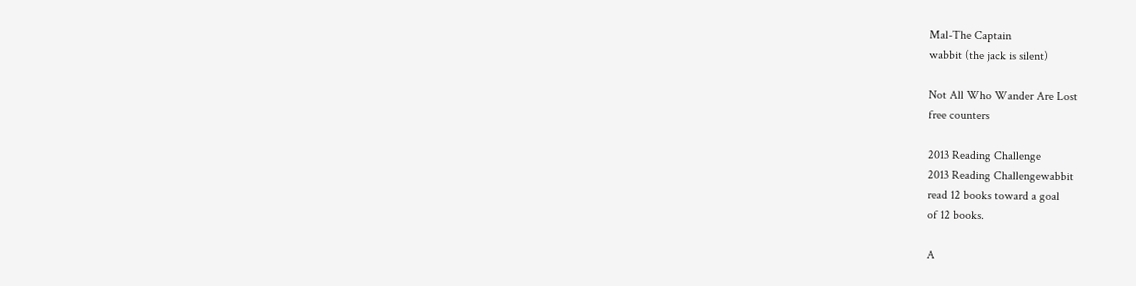Mal-The Captain
wabbit (the jack is silent)

Not All Who Wander Are Lost
free counters

2013 Reading Challenge
2013 Reading Challengewabbit
read 12 books toward a goal
of 12 books.

A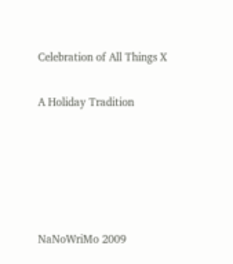Celebration of All Things X

A Holiday Tradition





NaNoWriMo 2009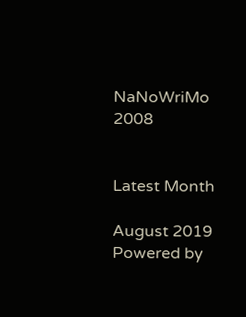NaNoWriMo 2008


Latest Month

August 2019
Powered by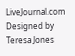LiveJournal.com
Designed by Teresa Jones